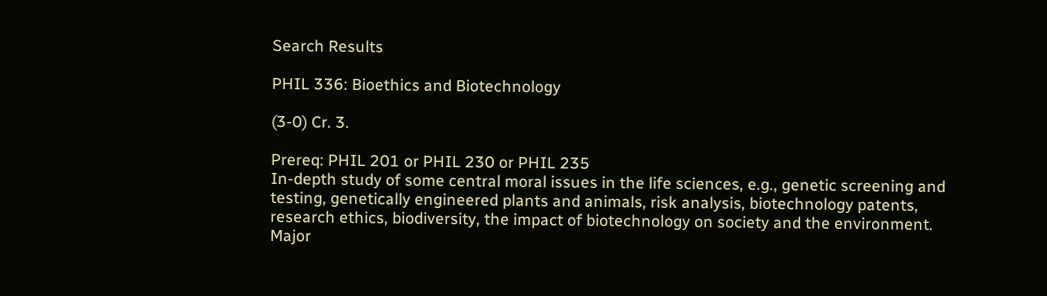Search Results

PHIL 336: Bioethics and Biotechnology

(3-0) Cr. 3.

Prereq: PHIL 201 or PHIL 230 or PHIL 235
In-depth study of some central moral issues in the life sciences, e.g., genetic screening and testing, genetically engineered plants and animals, risk analysis, biotechnology patents, research ethics, biodiversity, the impact of biotechnology on society and the environment. Major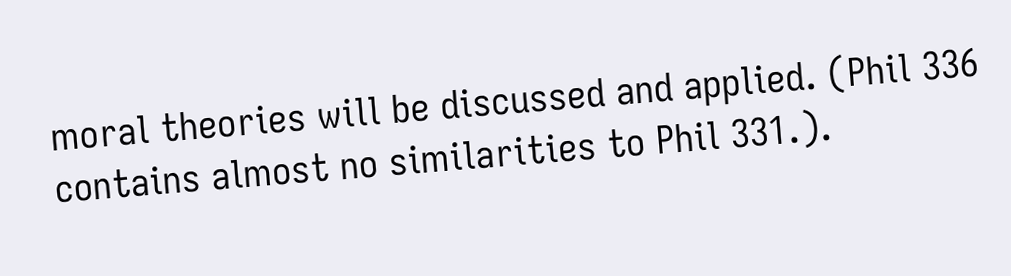moral theories will be discussed and applied. (Phil 336 contains almost no similarities to Phil 331.).